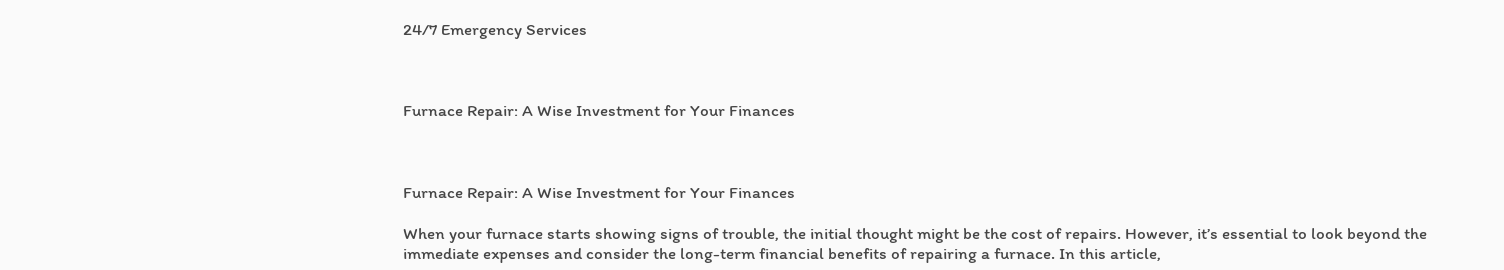24/7 Emergency Services



Furnace Repair: A Wise Investment for Your Finances



Furnace Repair: A Wise Investment for Your Finances

When your furnace starts showing signs of trouble, the initial thought might be the cost of repairs. However, it’s essential to look beyond the immediate expenses and consider the long-term financial benefits of repairing a furnace. In this article,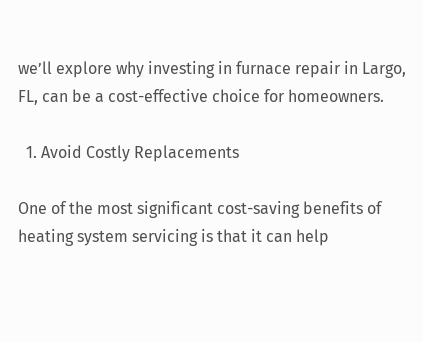we’ll explore why investing in furnace repair in Largo, FL, can be a cost-effective choice for homeowners.

  1. Avoid Costly Replacements

One of the most significant cost-saving benefits of heating system servicing is that it can help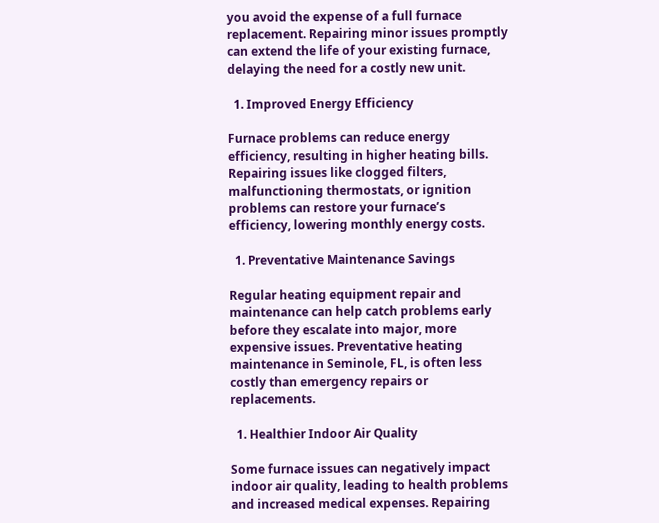you avoid the expense of a full furnace replacement. Repairing minor issues promptly can extend the life of your existing furnace, delaying the need for a costly new unit.

  1. Improved Energy Efficiency

Furnace problems can reduce energy efficiency, resulting in higher heating bills. Repairing issues like clogged filters, malfunctioning thermostats, or ignition problems can restore your furnace’s efficiency, lowering monthly energy costs.

  1. Preventative Maintenance Savings

Regular heating equipment repair and maintenance can help catch problems early before they escalate into major, more expensive issues. Preventative heating maintenance in Seminole, FL, is often less costly than emergency repairs or replacements.

  1. Healthier Indoor Air Quality

Some furnace issues can negatively impact indoor air quality, leading to health problems and increased medical expenses. Repairing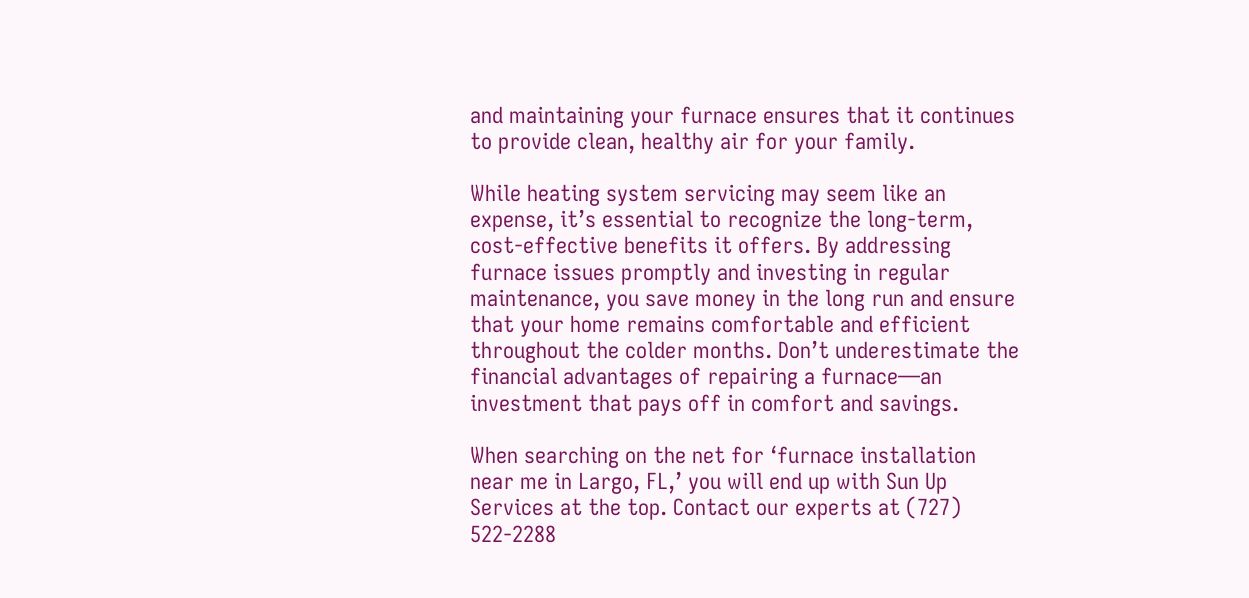and maintaining your furnace ensures that it continues to provide clean, healthy air for your family.

While heating system servicing may seem like an expense, it’s essential to recognize the long-term, cost-effective benefits it offers. By addressing furnace issues promptly and investing in regular maintenance, you save money in the long run and ensure that your home remains comfortable and efficient throughout the colder months. Don’t underestimate the financial advantages of repairing a furnace—an investment that pays off in comfort and savings.

When searching on the net for ‘furnace installation near me in Largo, FL,’ you will end up with Sun Up Services at the top. Contact our experts at (727) 522-2288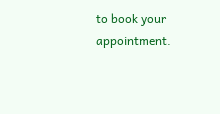to book your appointment.